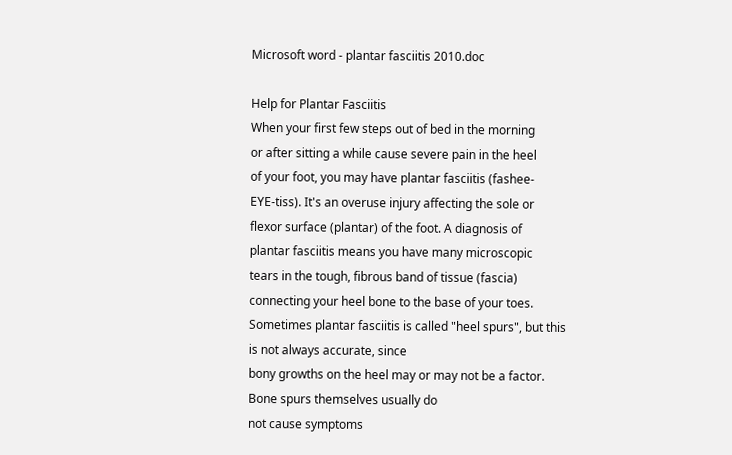Microsoft word - plantar fasciitis 2010.doc

Help for Plantar Fasciitis
When your first few steps out of bed in the morning
or after sitting a while cause severe pain in the heel
of your foot, you may have plantar fasciitis (fashee-
EYE-tiss). It's an overuse injury affecting the sole or
flexor surface (plantar) of the foot. A diagnosis of
plantar fasciitis means you have many microscopic
tears in the tough, fibrous band of tissue (fascia)
connecting your heel bone to the base of your toes.
Sometimes plantar fasciitis is called "heel spurs", but this is not always accurate, since
bony growths on the heel may or may not be a factor. Bone spurs themselves usually do
not cause symptoms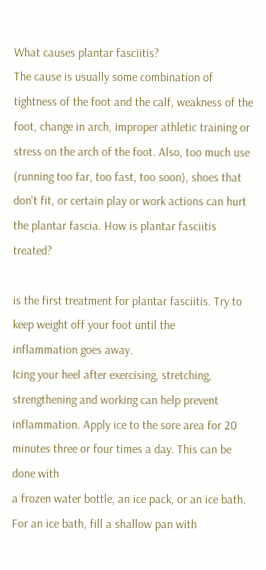What causes plantar fasciitis?
The cause is usually some combination of tightness of the foot and the calf, weakness of the foot, change in arch, improper athletic training or stress on the arch of the foot. Also, too much use (running too far, too fast, too soon), shoes that don't fit, or certain play or work actions can hurt the plantar fascia. How is plantar fasciitis treated?

is the first treatment for plantar fasciitis. Try to keep weight off your foot until the
inflammation goes away.
Icing your heel after exercising, stretching, strengthening and working can help prevent inflammation. Apply ice to the sore area for 20 minutes three or four times a day. This can be done with
a frozen water bottle, an ice pack, or an ice bath. For an ice bath, fill a shallow pan with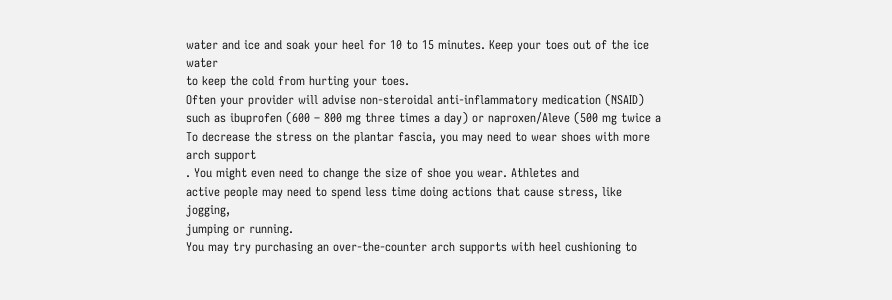water and ice and soak your heel for 10 to 15 minutes. Keep your toes out of the ice water
to keep the cold from hurting your toes.
Often your provider will advise non-steroidal anti-inflammatory medication (NSAID)
such as ibuprofen (600 – 800 mg three times a day) or naproxen/Aleve (500 mg twice a
To decrease the stress on the plantar fascia, you may need to wear shoes with more
arch support
. You might even need to change the size of shoe you wear. Athletes and
active people may need to spend less time doing actions that cause stress, like jogging,
jumping or running.
You may try purchasing an over-the-counter arch supports with heel cushioning to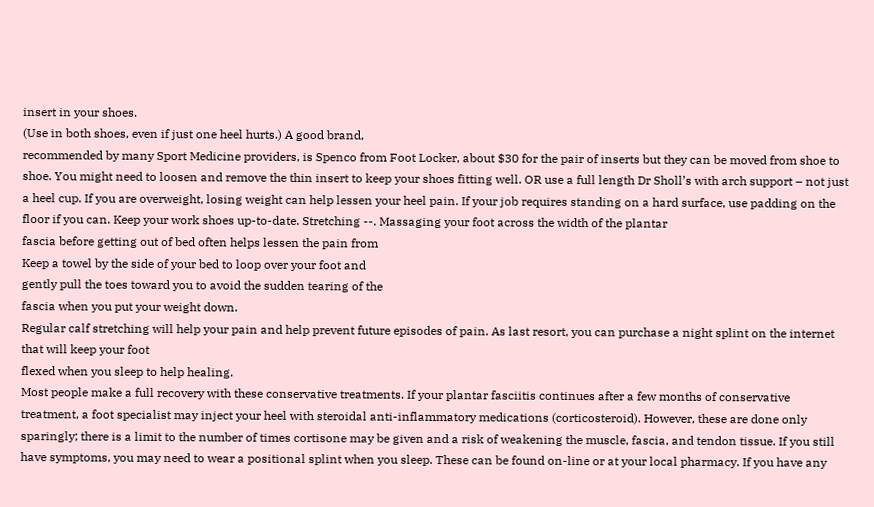insert in your shoes.
(Use in both shoes, even if just one heel hurts.) A good brand,
recommended by many Sport Medicine providers, is Spenco from Foot Locker, about $30 for the pair of inserts but they can be moved from shoe to shoe. You might need to loosen and remove the thin insert to keep your shoes fitting well. OR use a full length Dr Sholl’s with arch support – not just a heel cup. If you are overweight, losing weight can help lessen your heel pain. If your job requires standing on a hard surface, use padding on the floor if you can. Keep your work shoes up-to-date. Stretching --. Massaging your foot across the width of the plantar
fascia before getting out of bed often helps lessen the pain from
Keep a towel by the side of your bed to loop over your foot and
gently pull the toes toward you to avoid the sudden tearing of the
fascia when you put your weight down.
Regular calf stretching will help your pain and help prevent future episodes of pain. As last resort, you can purchase a night splint on the internet that will keep your foot
flexed when you sleep to help healing.
Most people make a full recovery with these conservative treatments. If your plantar fasciitis continues after a few months of conservative treatment, a foot specialist may inject your heel with steroidal anti-inflammatory medications (corticosteroid). However, these are done only sparingly; there is a limit to the number of times cortisone may be given and a risk of weakening the muscle, fascia, and tendon tissue. If you still have symptoms, you may need to wear a positional splint when you sleep. These can be found on-line or at your local pharmacy. If you have any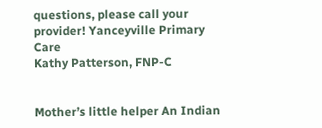questions, please call your provider! Yanceyville Primary Care
Kathy Patterson, FNP-C


Mother’s little helper An Indian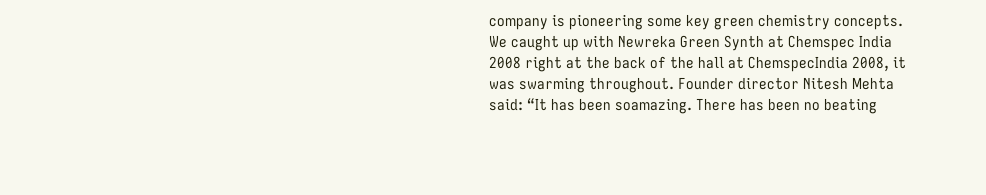company is pioneering some key green chemistry concepts. We caught up with Newreka Green Synth at Chemspec India 2008 right at the back of the hall at ChemspecIndia 2008, it was swarming throughout. Founder director Nitesh Mehta said: “It has been soamazing. There has been no beating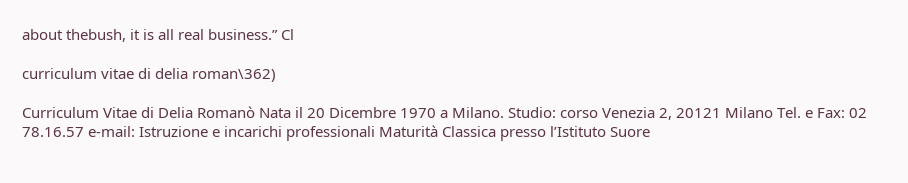about thebush, it is all real business.” Cl

curriculum vitae di delia roman\362)

Curriculum Vitae di Delia Romanò Nata il 20 Dicembre 1970 a Milano. Studio: corso Venezia 2, 20121 Milano Tel. e Fax: 02 78.16.57 e-mail: Istruzione e incarichi professionali Maturità Classica presso l’Istituto Suore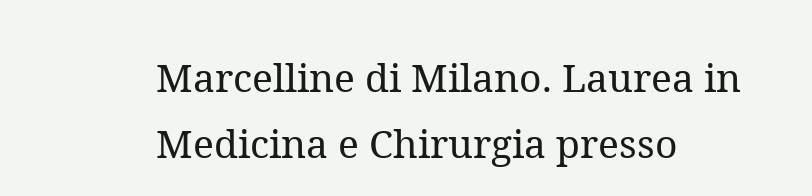Marcelline di Milano. Laurea in Medicina e Chirurgia presso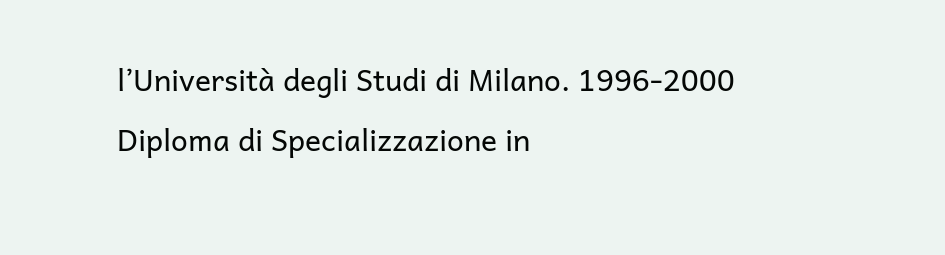l’Università degli Studi di Milano. 1996-2000 Diploma di Specializzazione in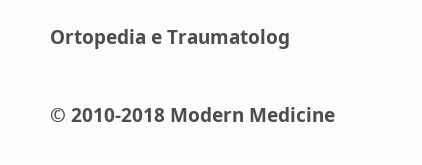Ortopedia e Traumatolog

© 2010-2018 Modern Medicine